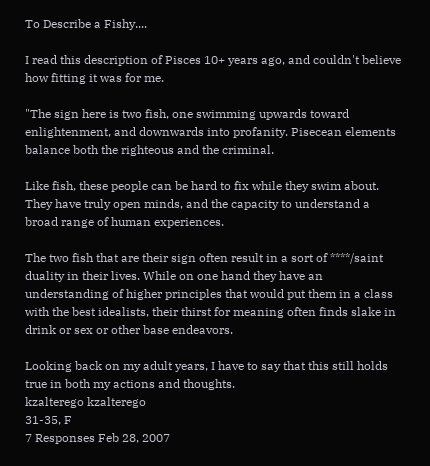To Describe a Fishy....

I read this description of Pisces 10+ years ago, and couldn't believe how fitting it was for me.

"The sign here is two fish, one swimming upwards toward enlightenment, and downwards into profanity. Pisecean elements balance both the righteous and the criminal.

Like fish, these people can be hard to fix while they swim about. They have truly open minds, and the capacity to understand a broad range of human experiences.

The two fish that are their sign often result in a sort of ****/saint duality in their lives. While on one hand they have an understanding of higher principles that would put them in a class with the best idealists, their thirst for meaning often finds slake in drink or sex or other base endeavors.

Looking back on my adult years, I have to say that this still holds true in both my actions and thoughts.
kzalterego kzalterego
31-35, F
7 Responses Feb 28, 2007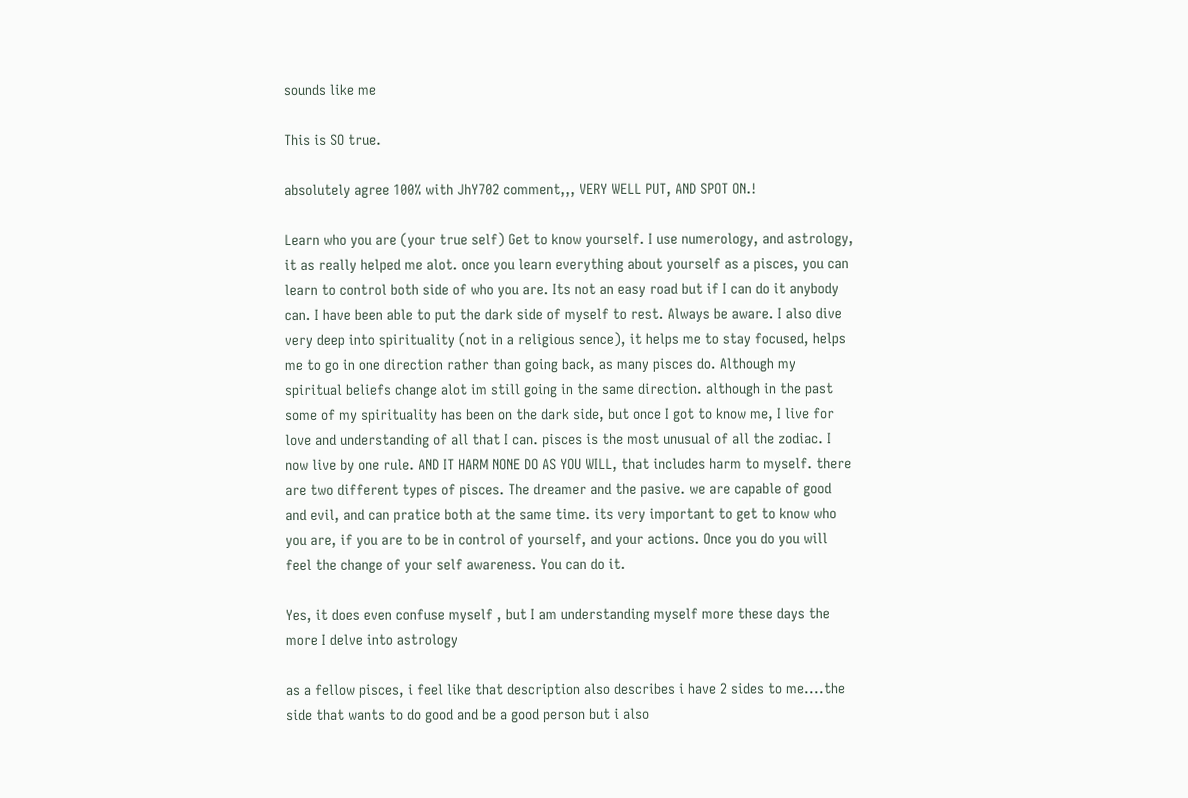sounds like me

This is SO true.

absolutely agree 100% with JhY702 comment,,, VERY WELL PUT, AND SPOT ON.!

Learn who you are (your true self) Get to know yourself. I use numerology, and astrology, it as really helped me alot. once you learn everything about yourself as a pisces, you can learn to control both side of who you are. Its not an easy road but if I can do it anybody can. I have been able to put the dark side of myself to rest. Always be aware. I also dive very deep into spirituality (not in a religious sence), it helps me to stay focused, helps me to go in one direction rather than going back, as many pisces do. Although my spiritual beliefs change alot im still going in the same direction. although in the past some of my spirituality has been on the dark side, but once I got to know me, I live for love and understanding of all that I can. pisces is the most unusual of all the zodiac. I now live by one rule. AND IT HARM NONE DO AS YOU WILL, that includes harm to myself. there are two different types of pisces. The dreamer and the pasive. we are capable of good and evil, and can pratice both at the same time. its very important to get to know who you are, if you are to be in control of yourself, and your actions. Once you do you will feel the change of your self awareness. You can do it.

Yes, it does even confuse myself , but I am understanding myself more these days the more I delve into astrology

as a fellow pisces, i feel like that description also describes i have 2 sides to me....the side that wants to do good and be a good person but i also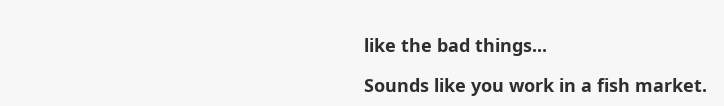like the bad things...

Sounds like you work in a fish market.